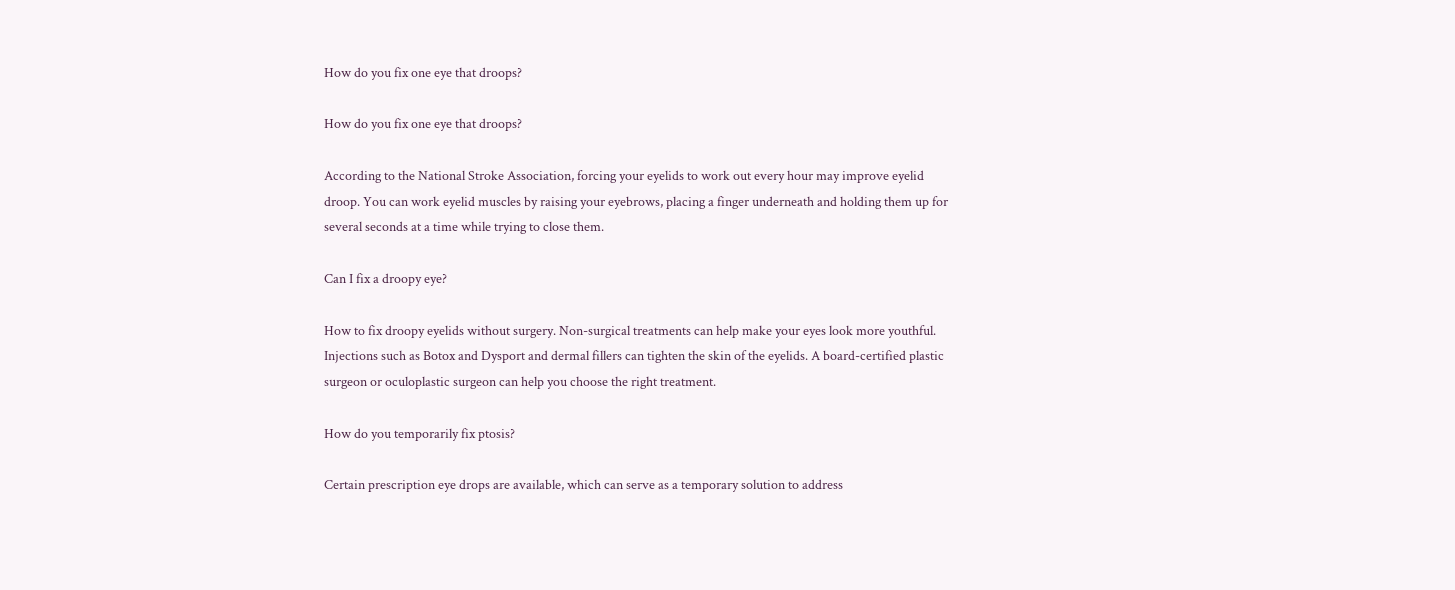How do you fix one eye that droops?

How do you fix one eye that droops?

According to the National Stroke Association, forcing your eyelids to work out every hour may improve eyelid droop. You can work eyelid muscles by raising your eyebrows, placing a finger underneath and holding them up for several seconds at a time while trying to close them.

Can I fix a droopy eye?

How to fix droopy eyelids without surgery. Non-surgical treatments can help make your eyes look more youthful. Injections such as Botox and Dysport and dermal fillers can tighten the skin of the eyelids. A board-certified plastic surgeon or oculoplastic surgeon can help you choose the right treatment.

How do you temporarily fix ptosis?

Certain prescription eye drops are available, which can serve as a temporary solution to address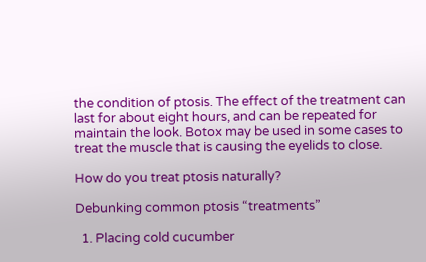the condition of ptosis. The effect of the treatment can last for about eight hours, and can be repeated for maintain the look. Botox may be used in some cases to treat the muscle that is causing the eyelids to close.

How do you treat ptosis naturally?

Debunking common ptosis “treatments”

  1. Placing cold cucumber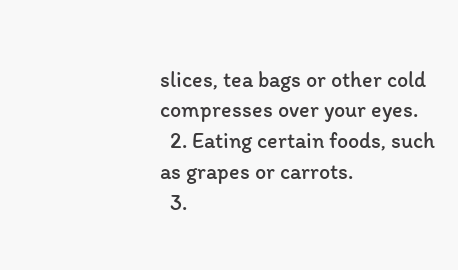slices, tea bags or other cold compresses over your eyes.
  2. Eating certain foods, such as grapes or carrots.
  3.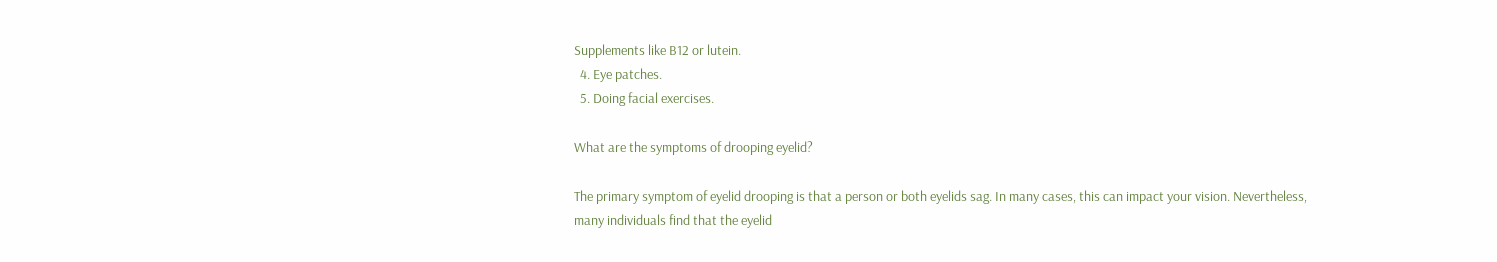Supplements like B12 or lutein.
  4. Eye patches.
  5. Doing facial exercises.

What are the symptoms of drooping eyelid?

The primary symptom of eyelid drooping is that a person or both eyelids sag. In many cases, this can impact your vision. Nevertheless, many individuals find that the eyelid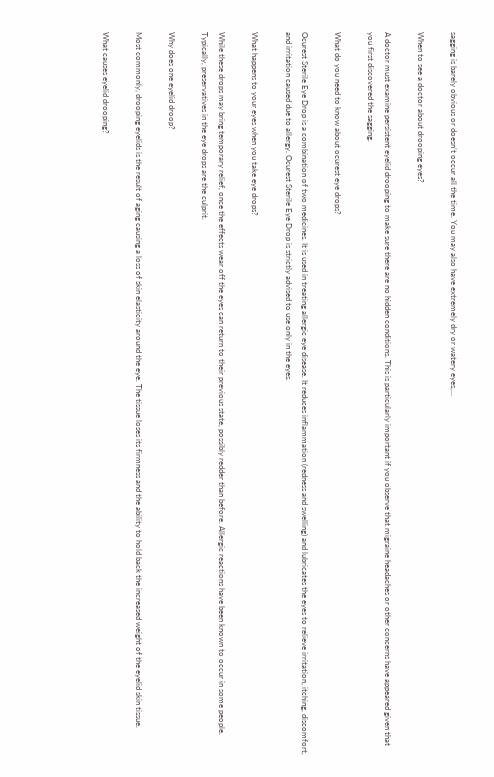sagging is barely obvious or doesn’t occur all the time. You may also have extremely dry or watery eyes,…

When to see a doctor about drooping eyes?

A doctor must examine persistent eyelid drooping to make sure there are no hidden conditions. This is particularly important if you observe that migraine headaches or other concerns have appeared given that you first discovered the sagging.

What do you need to know about ocurest eye drops?

Ocurest Sterile Eye Drop is a combination of two medicines. It is used in treating allergic eye disease. It reduces inflammation (redness and swelling) and lubricates the eyes to relieve irritation, itching, discomfort, and irritation caused due to allergy. Ocurest Sterile Eye Drop is strictly advised to use only in the eyes.

What happens to your eyes when you take eye drops?

While these drops may bring temporary relief, once the effects wear off the eyes can return to their previous state, possibly redder than before. Allergic reactions have been known to occur in some people. Typically, preservatives in the eye drops are the culprit.

Why does one eyelid droop?

Most commonly, drooping eyelids is the result of aging causing a loss of skin elasticity around the eye. The tissue loses its firmness and the ability to hold back the increased weight of the eyelid skin tissue.

What causes eyelid drooping?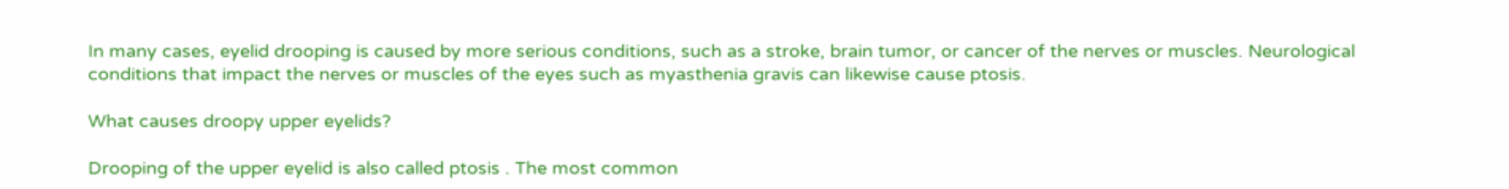In many cases, eyelid drooping is caused by more serious conditions, such as a stroke, brain tumor, or cancer of the nerves or muscles. Neurological conditions that impact the nerves or muscles of the eyes such as myasthenia gravis can likewise cause ptosis.

What causes droopy upper eyelids?

Drooping of the upper eyelid is also called ptosis . The most common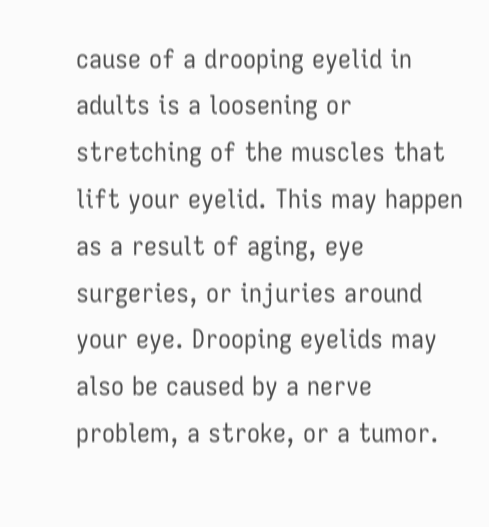cause of a drooping eyelid in adults is a loosening or stretching of the muscles that lift your eyelid. This may happen as a result of aging, eye surgeries, or injuries around your eye. Drooping eyelids may also be caused by a nerve problem, a stroke, or a tumor.